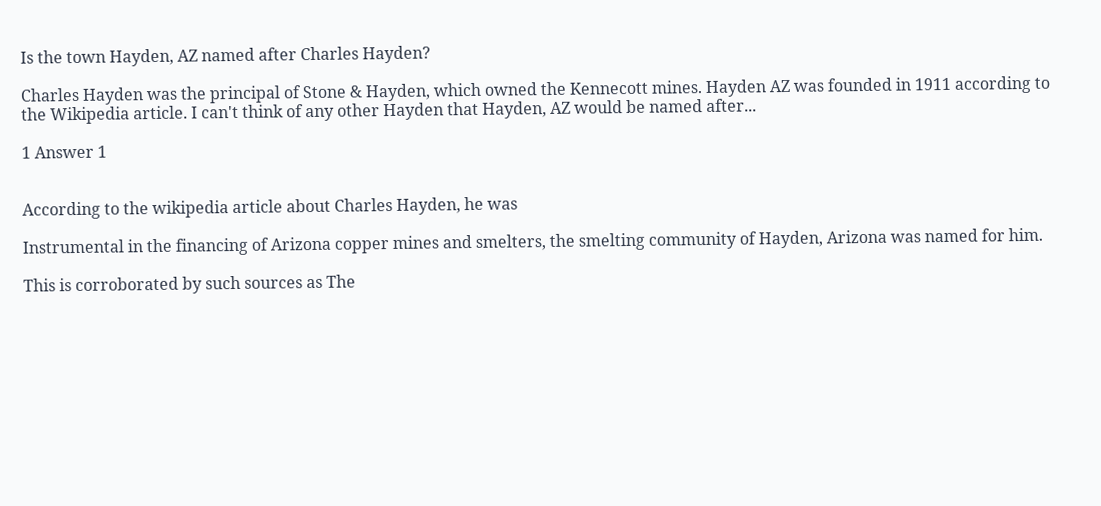Is the town Hayden, AZ named after Charles Hayden?

Charles Hayden was the principal of Stone & Hayden, which owned the Kennecott mines. Hayden AZ was founded in 1911 according to the Wikipedia article. I can't think of any other Hayden that Hayden, AZ would be named after...

1 Answer 1


According to the wikipedia article about Charles Hayden, he was

Instrumental in the financing of Arizona copper mines and smelters, the smelting community of Hayden, Arizona was named for him.

This is corroborated by such sources as The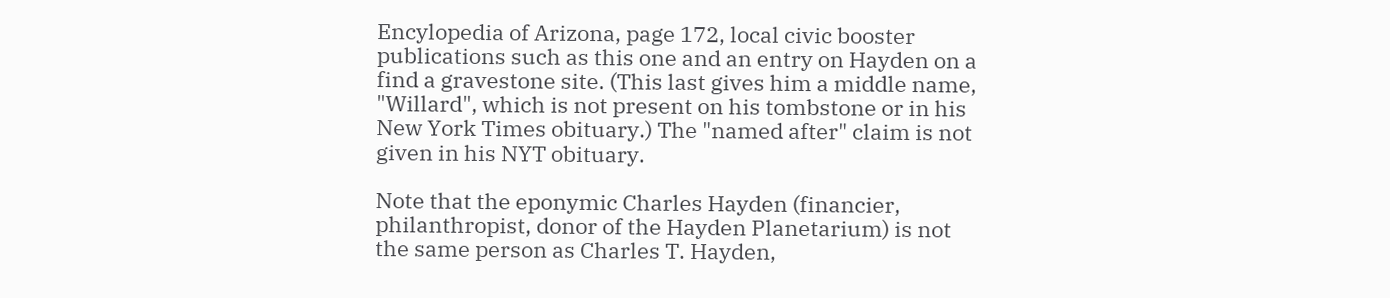Encylopedia of Arizona, page 172, local civic booster publications such as this one and an entry on Hayden on a find a gravestone site. (This last gives him a middle name, "Willard", which is not present on his tombstone or in his New York Times obituary.) The "named after" claim is not given in his NYT obituary.

Note that the eponymic Charles Hayden (financier, philanthropist, donor of the Hayden Planetarium) is not the same person as Charles T. Hayden,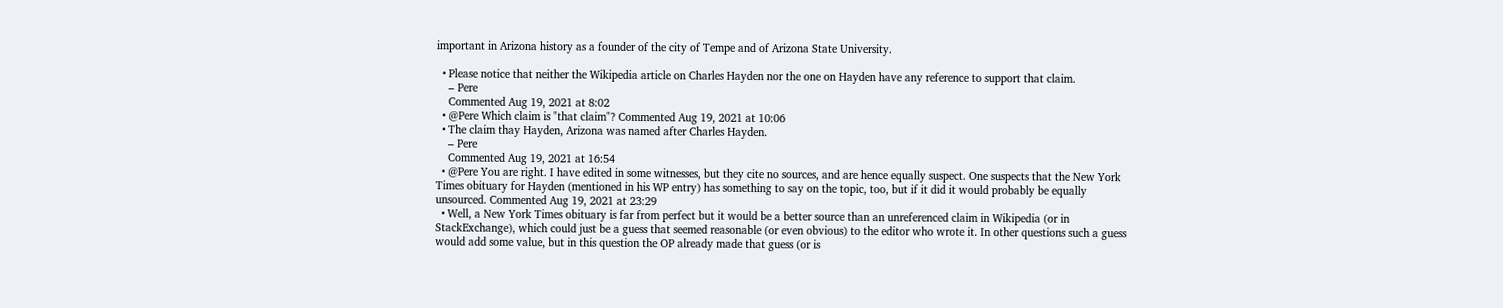important in Arizona history as a founder of the city of Tempe and of Arizona State University.

  • Please notice that neither the Wikipedia article on Charles Hayden nor the one on Hayden have any reference to support that claim.
    – Pere
    Commented Aug 19, 2021 at 8:02
  • @Pere Which claim is "that claim"? Commented Aug 19, 2021 at 10:06
  • The claim thay Hayden, Arizona was named after Charles Hayden.
    – Pere
    Commented Aug 19, 2021 at 16:54
  • @Pere You are right. I have edited in some witnesses, but they cite no sources, and are hence equally suspect. One suspects that the New York Times obituary for Hayden (mentioned in his WP entry) has something to say on the topic, too, but if it did it would probably be equally unsourced. Commented Aug 19, 2021 at 23:29
  • Well, a New York Times obituary is far from perfect but it would be a better source than an unreferenced claim in Wikipedia (or in StackExchange), which could just be a guess that seemed reasonable (or even obvious) to the editor who wrote it. In other questions such a guess would add some value, but in this question the OP already made that guess (or is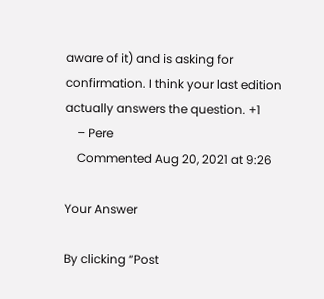aware of it) and is asking for confirmation. I think your last edition actually answers the question. +1
    – Pere
    Commented Aug 20, 2021 at 9:26

Your Answer

By clicking “Post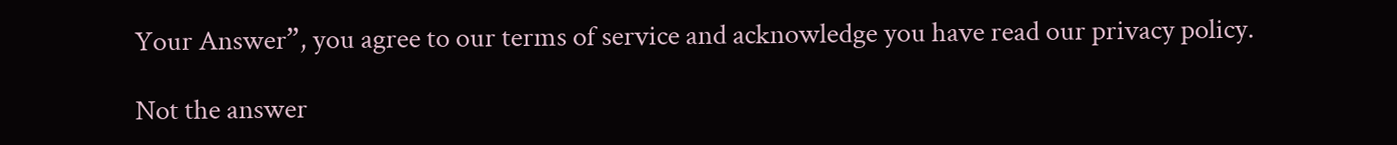Your Answer”, you agree to our terms of service and acknowledge you have read our privacy policy.

Not the answer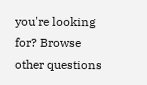you're looking for? Browse other questions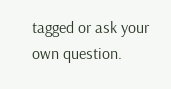tagged or ask your own question.